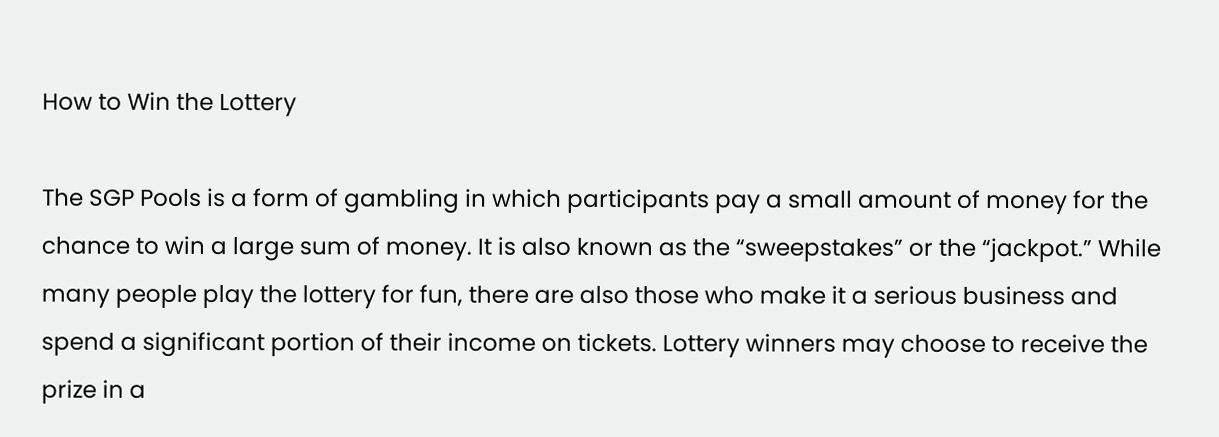How to Win the Lottery

The SGP Pools is a form of gambling in which participants pay a small amount of money for the chance to win a large sum of money. It is also known as the “sweepstakes” or the “jackpot.” While many people play the lottery for fun, there are also those who make it a serious business and spend a significant portion of their income on tickets. Lottery winners may choose to receive the prize in a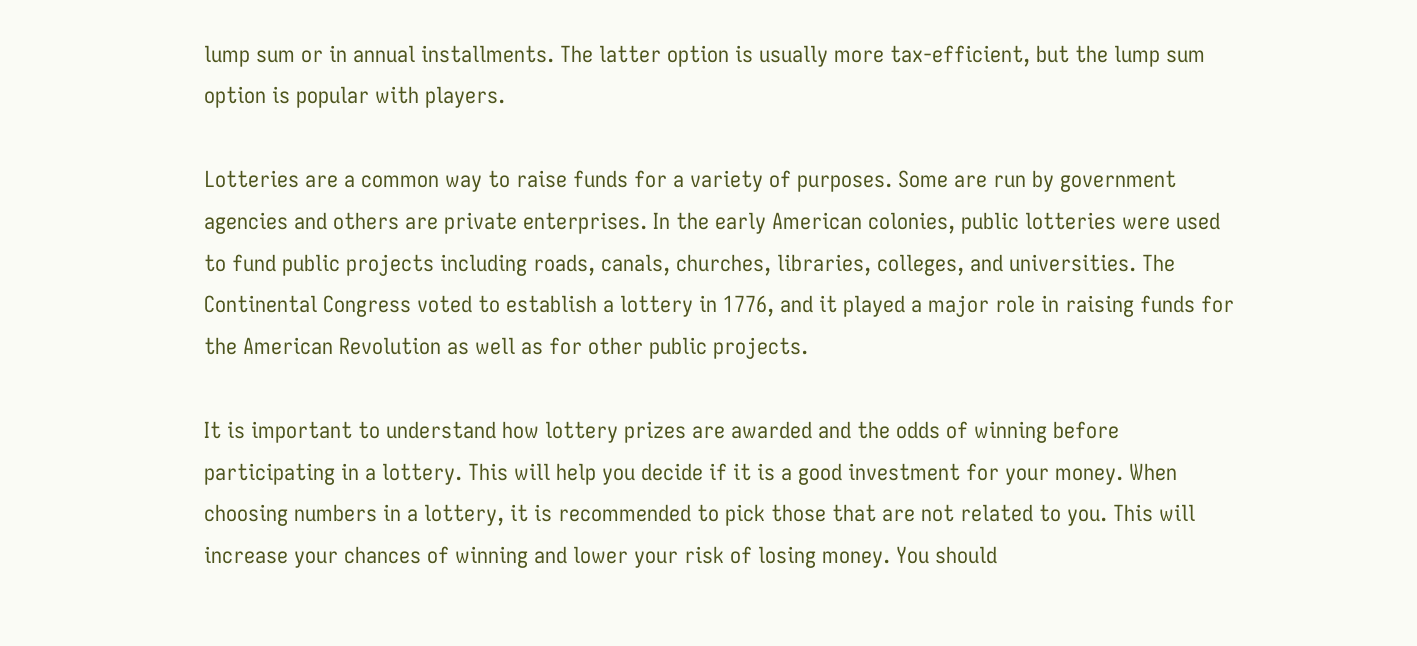lump sum or in annual installments. The latter option is usually more tax-efficient, but the lump sum option is popular with players.

Lotteries are a common way to raise funds for a variety of purposes. Some are run by government agencies and others are private enterprises. In the early American colonies, public lotteries were used to fund public projects including roads, canals, churches, libraries, colleges, and universities. The Continental Congress voted to establish a lottery in 1776, and it played a major role in raising funds for the American Revolution as well as for other public projects.

It is important to understand how lottery prizes are awarded and the odds of winning before participating in a lottery. This will help you decide if it is a good investment for your money. When choosing numbers in a lottery, it is recommended to pick those that are not related to you. This will increase your chances of winning and lower your risk of losing money. You should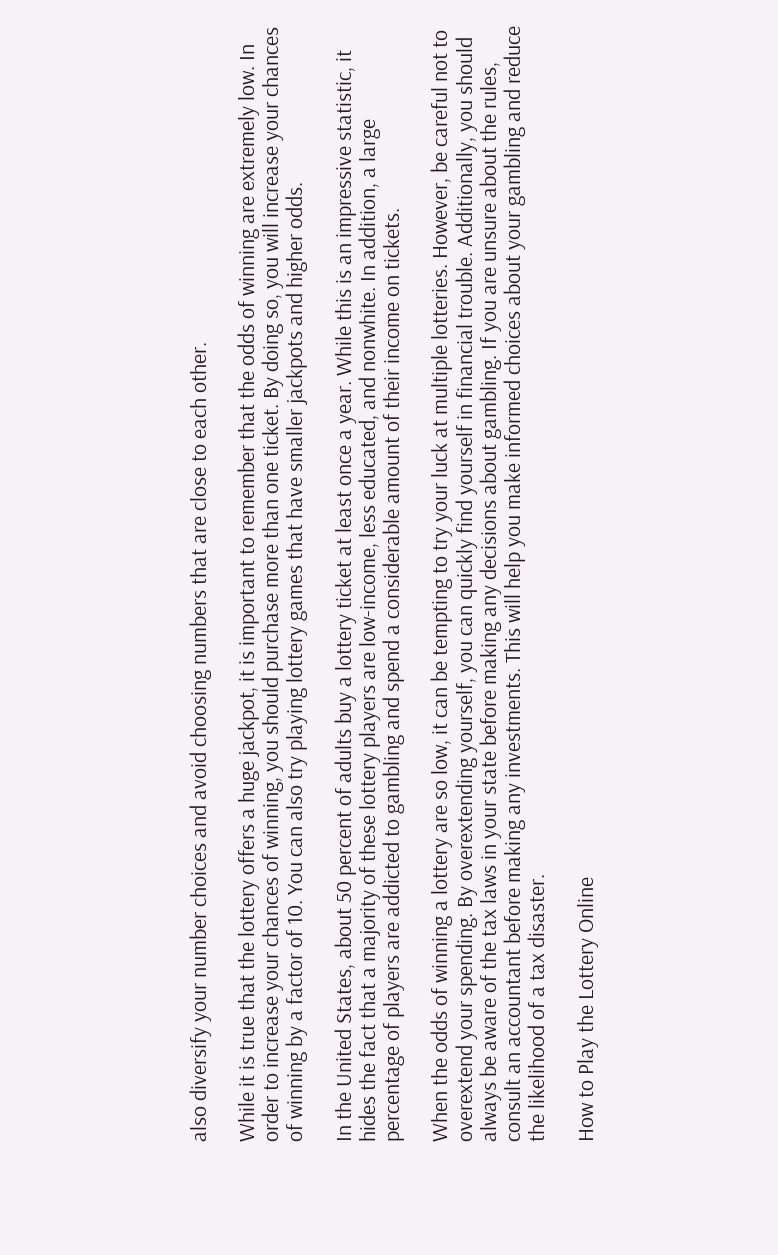also diversify your number choices and avoid choosing numbers that are close to each other.

While it is true that the lottery offers a huge jackpot, it is important to remember that the odds of winning are extremely low. In order to increase your chances of winning, you should purchase more than one ticket. By doing so, you will increase your chances of winning by a factor of 10. You can also try playing lottery games that have smaller jackpots and higher odds.

In the United States, about 50 percent of adults buy a lottery ticket at least once a year. While this is an impressive statistic, it hides the fact that a majority of these lottery players are low-income, less educated, and nonwhite. In addition, a large percentage of players are addicted to gambling and spend a considerable amount of their income on tickets.

When the odds of winning a lottery are so low, it can be tempting to try your luck at multiple lotteries. However, be careful not to overextend your spending. By overextending yourself, you can quickly find yourself in financial trouble. Additionally, you should always be aware of the tax laws in your state before making any decisions about gambling. If you are unsure about the rules, consult an accountant before making any investments. This will help you make informed choices about your gambling and reduce the likelihood of a tax disaster.

How to Play the Lottery Online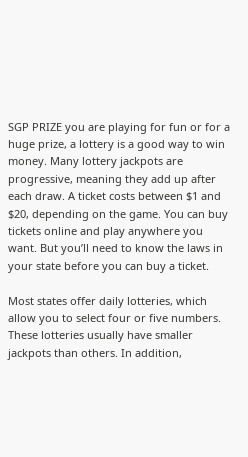SGP PRIZE you are playing for fun or for a huge prize, a lottery is a good way to win money. Many lottery jackpots are progressive, meaning they add up after each draw. A ticket costs between $1 and $20, depending on the game. You can buy tickets online and play anywhere you want. But you’ll need to know the laws in your state before you can buy a ticket.

Most states offer daily lotteries, which allow you to select four or five numbers. These lotteries usually have smaller jackpots than others. In addition,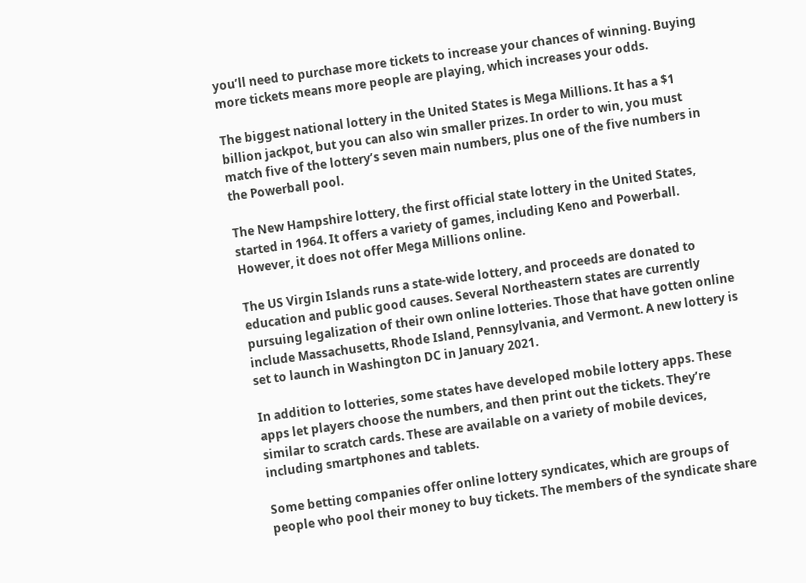you’ll need to purchase more tickets to increase your chances of winning. Buying more tickets means more people are playing, which increases your odds.

The biggest national lottery in the United States is Mega Millions. It has a $1 billion jackpot, but you can also win smaller prizes. In order to win, you must match five of the lottery’s seven main numbers, plus one of the five numbers in the Powerball pool.

The New Hampshire lottery, the first official state lottery in the United States, started in 1964. It offers a variety of games, including Keno and Powerball. However, it does not offer Mega Millions online.

The US Virgin Islands runs a state-wide lottery, and proceeds are donated to education and public good causes. Several Northeastern states are currently pursuing legalization of their own online lotteries. Those that have gotten online include Massachusetts, Rhode Island, Pennsylvania, and Vermont. A new lottery is set to launch in Washington DC in January 2021.

In addition to lotteries, some states have developed mobile lottery apps. These apps let players choose the numbers, and then print out the tickets. They’re similar to scratch cards. These are available on a variety of mobile devices, including smartphones and tablets.

Some betting companies offer online lottery syndicates, which are groups of people who pool their money to buy tickets. The members of the syndicate share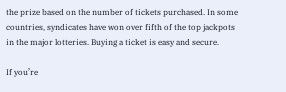the prize based on the number of tickets purchased. In some countries, syndicates have won over fifth of the top jackpots in the major lotteries. Buying a ticket is easy and secure.

If you’re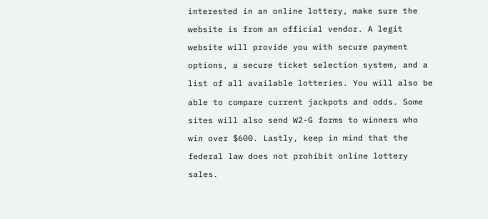interested in an online lottery, make sure the website is from an official vendor. A legit website will provide you with secure payment options, a secure ticket selection system, and a list of all available lotteries. You will also be able to compare current jackpots and odds. Some sites will also send W2-G forms to winners who win over $600. Lastly, keep in mind that the federal law does not prohibit online lottery sales.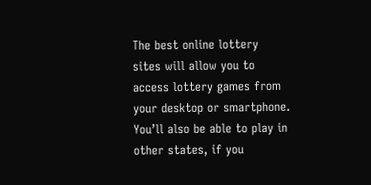The best online lottery sites will allow you to access lottery games from your desktop or smartphone. You’ll also be able to play in other states, if you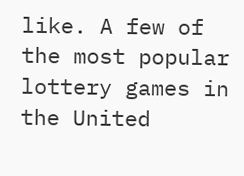like. A few of the most popular lottery games in the United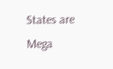States are Mega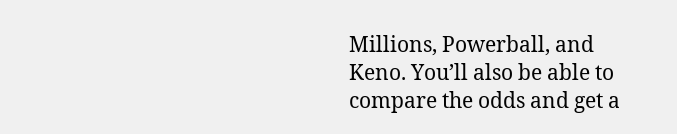Millions, Powerball, and Keno. You’ll also be able to compare the odds and get a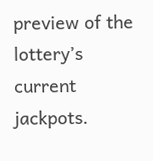preview of the lottery’s current jackpots.